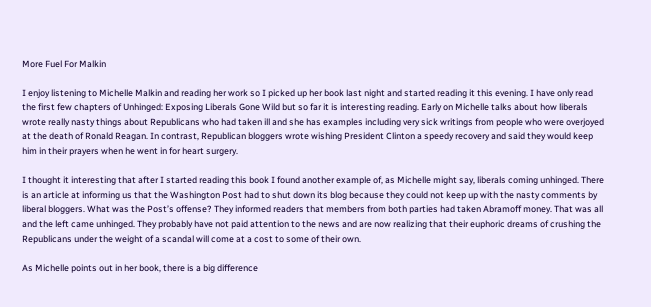More Fuel For Malkin

I enjoy listening to Michelle Malkin and reading her work so I picked up her book last night and started reading it this evening. I have only read the first few chapters of Unhinged: Exposing Liberals Gone Wild but so far it is interesting reading. Early on Michelle talks about how liberals wrote really nasty things about Republicans who had taken ill and she has examples including very sick writings from people who were overjoyed at the death of Ronald Reagan. In contrast, Republican bloggers wrote wishing President Clinton a speedy recovery and said they would keep him in their prayers when he went in for heart surgery.

I thought it interesting that after I started reading this book I found another example of, as Michelle might say, liberals coming unhinged. There is an article at informing us that the Washington Post had to shut down its blog because they could not keep up with the nasty comments by liberal bloggers. What was the Post’s offense? They informed readers that members from both parties had taken Abramoff money. That was all and the left came unhinged. They probably have not paid attention to the news and are now realizing that their euphoric dreams of crushing the Republicans under the weight of a scandal will come at a cost to some of their own.

As Michelle points out in her book, there is a big difference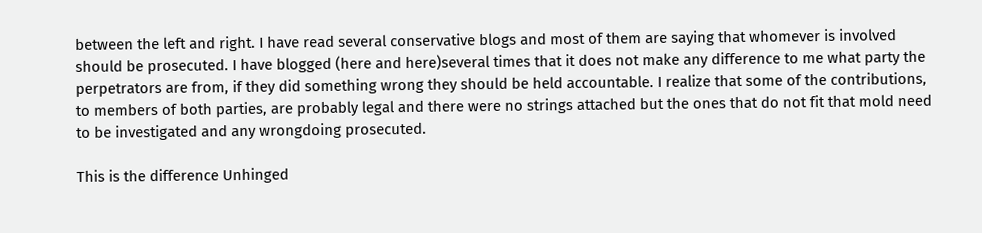between the left and right. I have read several conservative blogs and most of them are saying that whomever is involved should be prosecuted. I have blogged (here and here)several times that it does not make any difference to me what party the perpetrators are from, if they did something wrong they should be held accountable. I realize that some of the contributions, to members of both parties, are probably legal and there were no strings attached but the ones that do not fit that mold need to be investigated and any wrongdoing prosecuted.

This is the difference Unhinged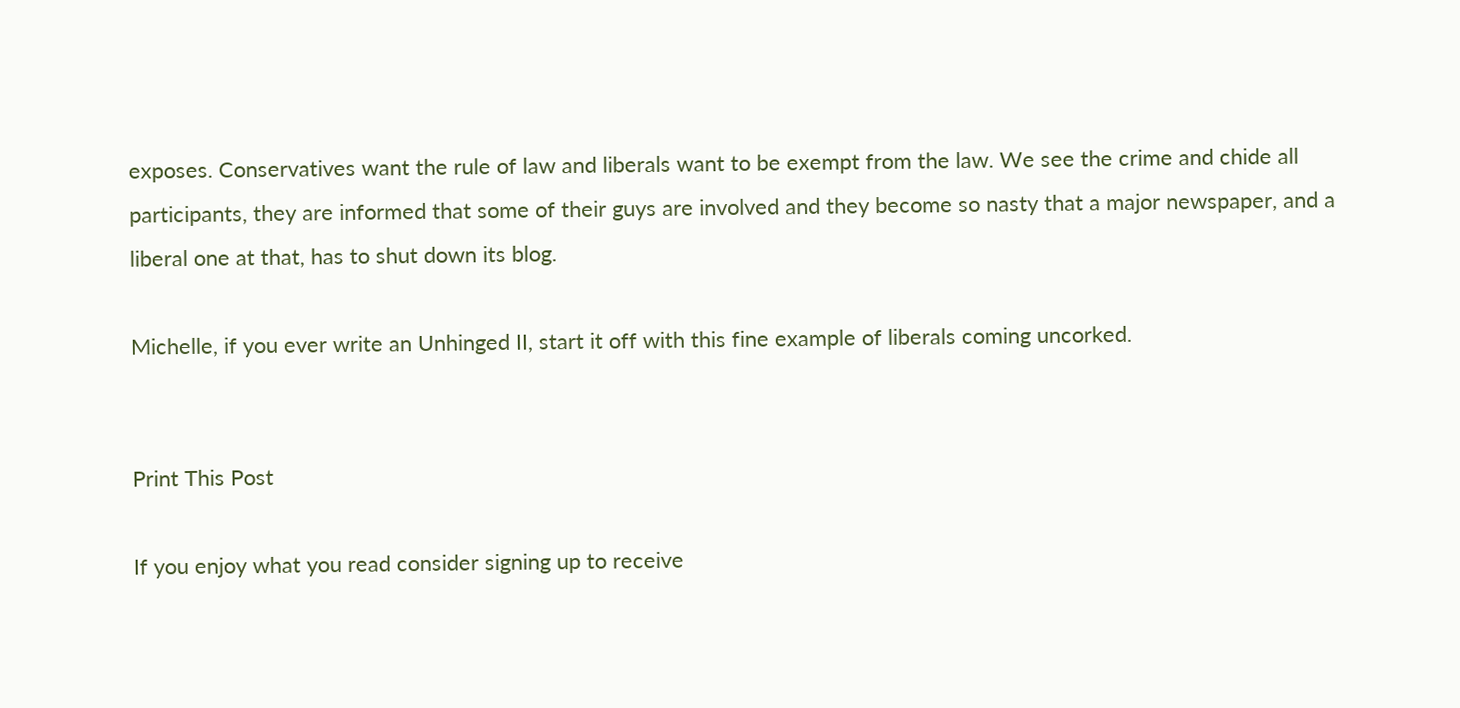exposes. Conservatives want the rule of law and liberals want to be exempt from the law. We see the crime and chide all participants, they are informed that some of their guys are involved and they become so nasty that a major newspaper, and a liberal one at that, has to shut down its blog.

Michelle, if you ever write an Unhinged II, start it off with this fine example of liberals coming uncorked.


Print This Post

If you enjoy what you read consider signing up to receive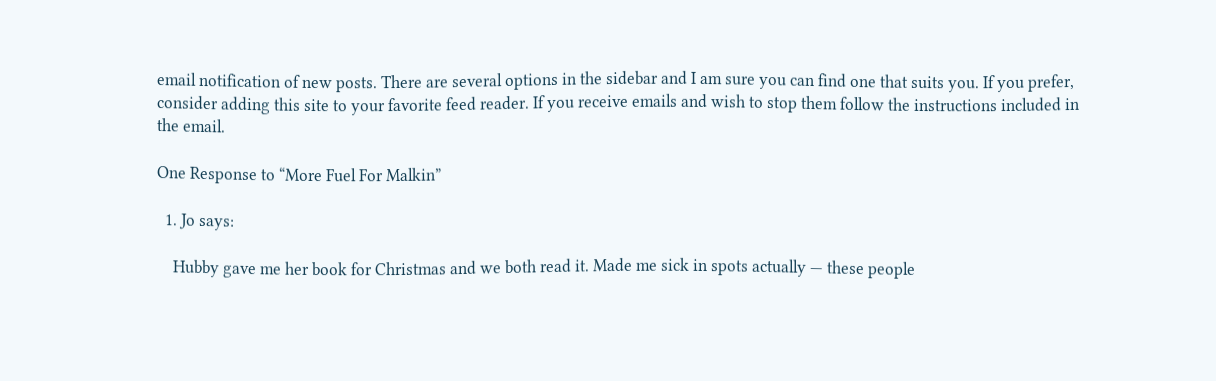email notification of new posts. There are several options in the sidebar and I am sure you can find one that suits you. If you prefer, consider adding this site to your favorite feed reader. If you receive emails and wish to stop them follow the instructions included in the email.

One Response to “More Fuel For Malkin”

  1. Jo says:

    Hubby gave me her book for Christmas and we both read it. Made me sick in spots actually — these people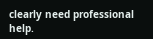clearly need professional help.